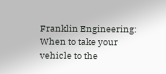Franklin Engineering: When to take your vehicle to the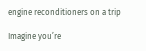engine reconditioners on a trip

Imagine you’re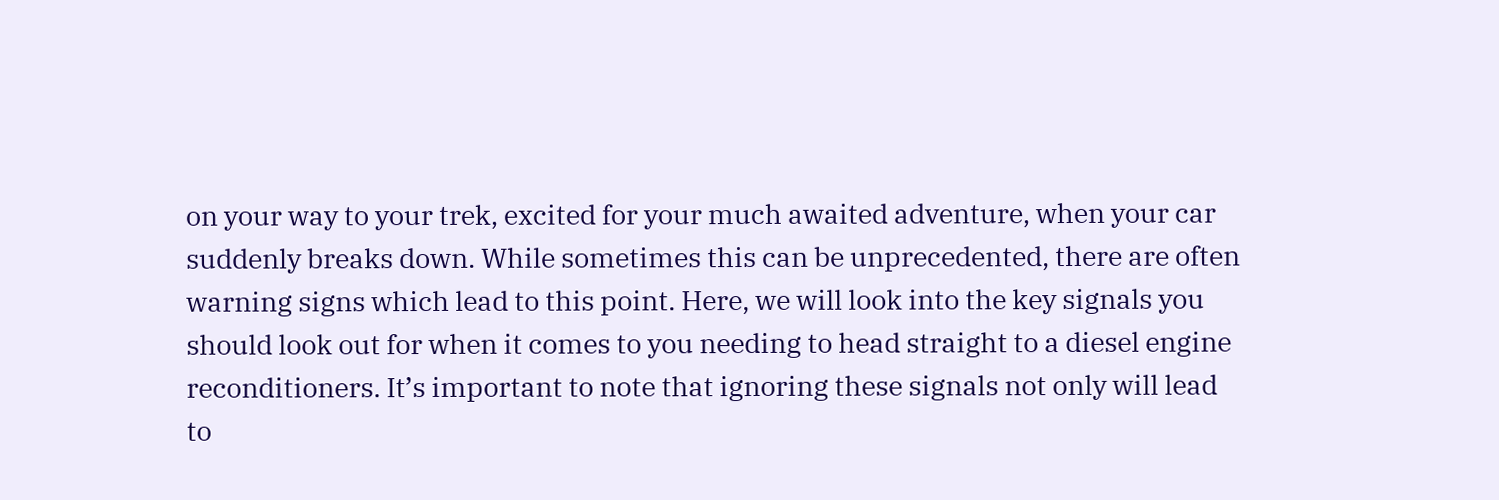on your way to your trek, excited for your much awaited adventure, when your car suddenly breaks down. While sometimes this can be unprecedented, there are often warning signs which lead to this point. Here, we will look into the key signals you should look out for when it comes to you needing to head straight to a diesel engine reconditioners. It’s important to note that ignoring these signals not only will lead to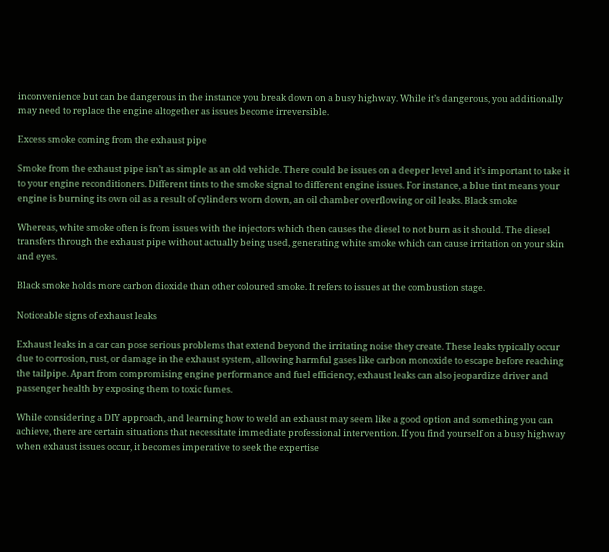inconvenience but can be dangerous in the instance you break down on a busy highway. While it’s dangerous, you additionally may need to replace the engine altogether as issues become irreversible.

Excess smoke coming from the exhaust pipe

Smoke from the exhaust pipe isn’t as simple as an old vehicle. There could be issues on a deeper level and it’s important to take it to your engine reconditioners. Different tints to the smoke signal to different engine issues. For instance, a blue tint means your engine is burning its own oil as a result of cylinders worn down, an oil chamber overflowing or oil leaks. Black smoke

Whereas, white smoke often is from issues with the injectors which then causes the diesel to not burn as it should. The diesel transfers through the exhaust pipe without actually being used, generating white smoke which can cause irritation on your skin and eyes.

Black smoke holds more carbon dioxide than other coloured smoke. It refers to issues at the combustion stage.

Noticeable signs of exhaust leaks

Exhaust leaks in a car can pose serious problems that extend beyond the irritating noise they create. These leaks typically occur due to corrosion, rust, or damage in the exhaust system, allowing harmful gases like carbon monoxide to escape before reaching the tailpipe. Apart from compromising engine performance and fuel efficiency, exhaust leaks can also jeopardize driver and passenger health by exposing them to toxic fumes.

While considering a DIY approach, and learning how to weld an exhaust may seem like a good option and something you can achieve, there are certain situations that necessitate immediate professional intervention. If you find yourself on a busy highway when exhaust issues occur, it becomes imperative to seek the expertise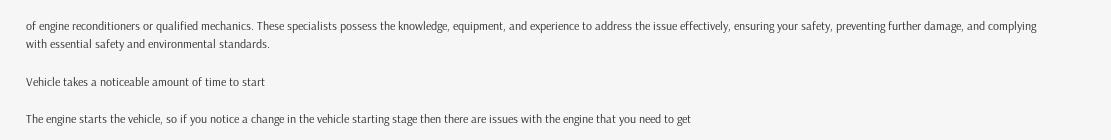of engine reconditioners or qualified mechanics. These specialists possess the knowledge, equipment, and experience to address the issue effectively, ensuring your safety, preventing further damage, and complying with essential safety and environmental standards.

Vehicle takes a noticeable amount of time to start

The engine starts the vehicle, so if you notice a change in the vehicle starting stage then there are issues with the engine that you need to get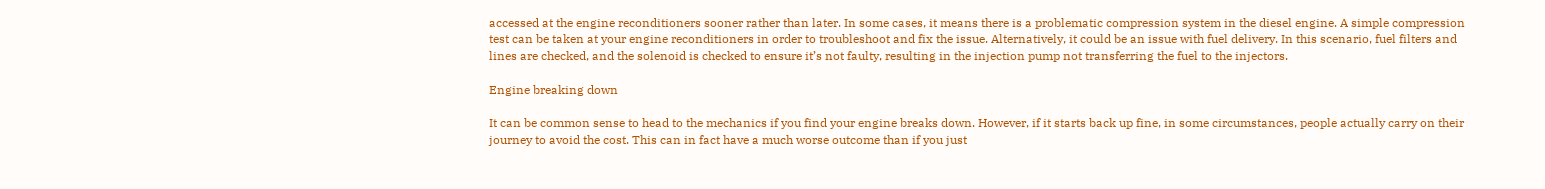accessed at the engine reconditioners sooner rather than later. In some cases, it means there is a problematic compression system in the diesel engine. A simple compression test can be taken at your engine reconditioners in order to troubleshoot and fix the issue. Alternatively, it could be an issue with fuel delivery. In this scenario, fuel filters and lines are checked, and the solenoid is checked to ensure it’s not faulty, resulting in the injection pump not transferring the fuel to the injectors.

Engine breaking down

It can be common sense to head to the mechanics if you find your engine breaks down. However, if it starts back up fine, in some circumstances, people actually carry on their journey to avoid the cost. This can in fact have a much worse outcome than if you just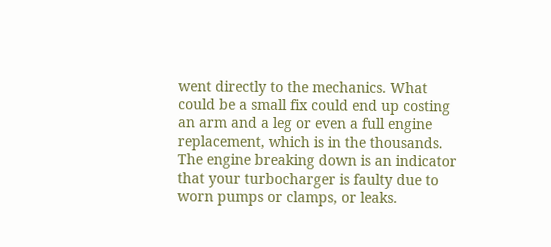went directly to the mechanics. What could be a small fix could end up costing an arm and a leg or even a full engine replacement, which is in the thousands. The engine breaking down is an indicator that your turbocharger is faulty due to worn pumps or clamps, or leaks.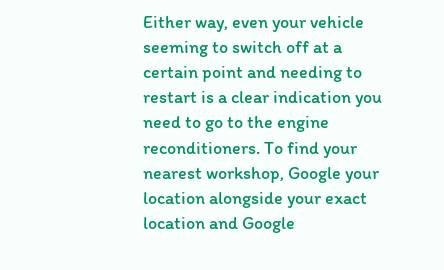Either way, even your vehicle seeming to switch off at a certain point and needing to restart is a clear indication you need to go to the engine reconditioners. To find your nearest workshop, Google your location alongside your exact location and Google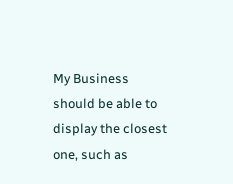My Business should be able to display the closest one, such as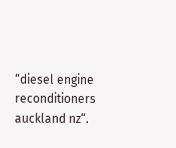“diesel engine reconditioners auckland nz“.